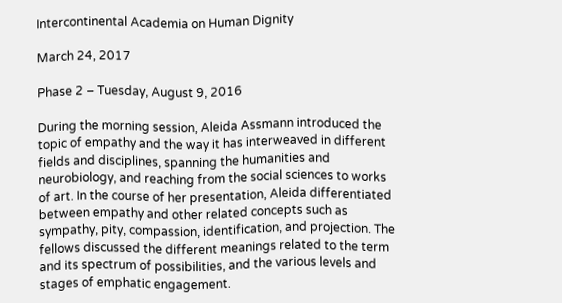Intercontinental Academia on Human Dignity

March 24, 2017

Phase 2 – Tuesday, August 9, 2016

During the morning session, Aleida Assmann introduced the topic of empathy and the way it has interweaved in different fields and disciplines, spanning the humanities and neurobiology, and reaching from the social sciences to works of art. In the course of her presentation, Aleida differentiated between empathy and other related concepts such as sympathy, pity, compassion, identification, and projection. The fellows discussed the different meanings related to the term and its spectrum of possibilities, and the various levels and stages of emphatic engagement.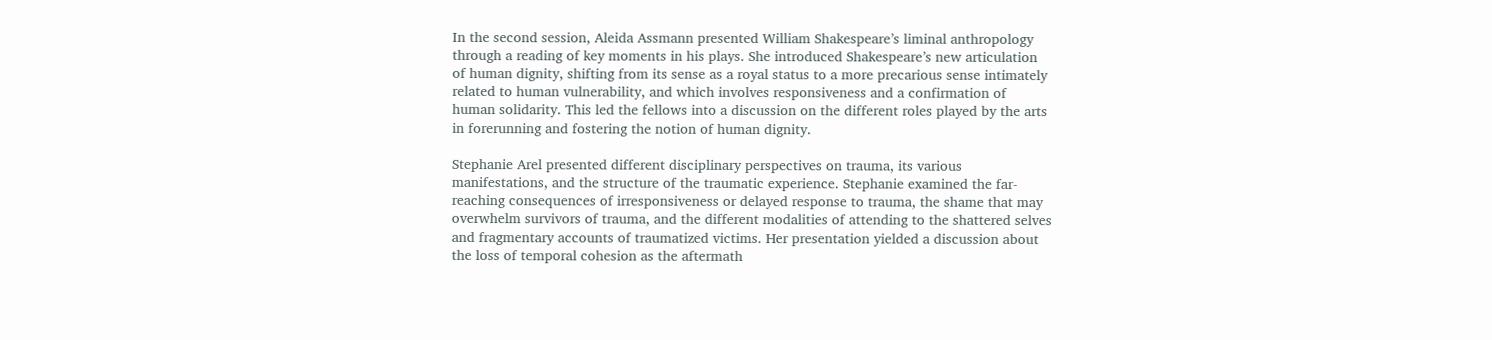In the second session, Aleida Assmann presented William Shakespeare’s liminal anthropology through a reading of key moments in his plays. She introduced Shakespeare’s new articulation of human dignity, shifting from its sense as a royal status to a more precarious sense intimately related to human vulnerability, and which involves responsiveness and a confirmation of human solidarity. This led the fellows into a discussion on the different roles played by the arts in forerunning and fostering the notion of human dignity.

Stephanie Arel presented different disciplinary perspectives on trauma, its various manifestations, and the structure of the traumatic experience. Stephanie examined the far-reaching consequences of irresponsiveness or delayed response to trauma, the shame that may overwhelm survivors of trauma, and the different modalities of attending to the shattered selves and fragmentary accounts of traumatized victims. Her presentation yielded a discussion about the loss of temporal cohesion as the aftermath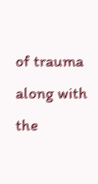of trauma along with the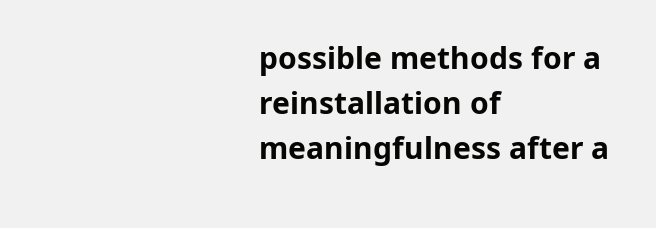possible methods for a reinstallation of meaningfulness after a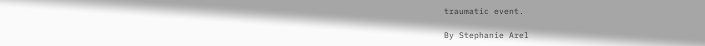traumatic event.

By Stephanie Arel